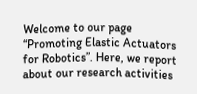Welcome to our page “Promoting Elastic Actuators for Robotics”. Here, we report about our research activities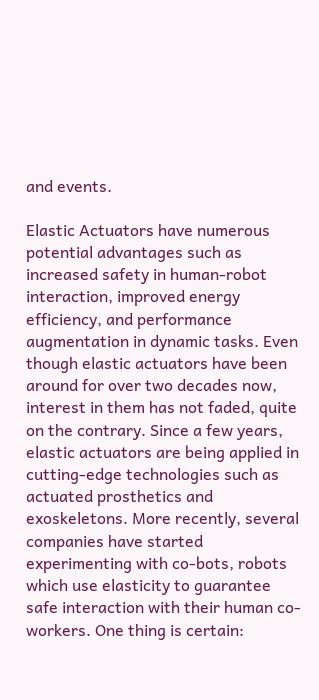and events.

Elastic Actuators have numerous potential advantages such as increased safety in human-robot interaction, improved energy efficiency, and performance augmentation in dynamic tasks. Even though elastic actuators have been around for over two decades now, interest in them has not faded, quite on the contrary. Since a few years, elastic actuators are being applied in cutting-edge technologies such as actuated prosthetics and exoskeletons. More recently, several companies have started experimenting with co-bots, robots which use elasticity to guarantee safe interaction with their human co-workers. One thing is certain: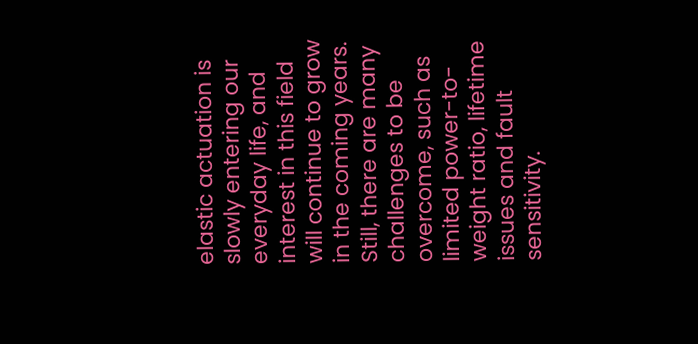elastic actuation is slowly entering our everyday life, and interest in this field will continue to grow in the coming years. Still, there are many challenges to be overcome, such as limited power-to-weight ratio, lifetime issues and fault sensitivity.